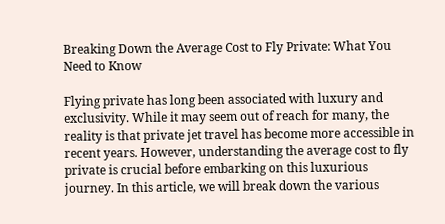Breaking Down the Average Cost to Fly Private: What You Need to Know

Flying private has long been associated with luxury and exclusivity. While it may seem out of reach for many, the reality is that private jet travel has become more accessible in recent years. However, understanding the average cost to fly private is crucial before embarking on this luxurious journey. In this article, we will break down the various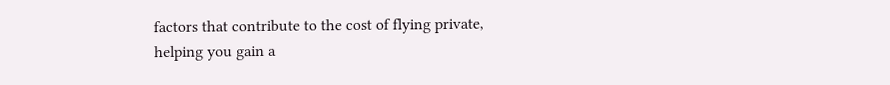factors that contribute to the cost of flying private, helping you gain a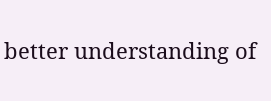better understanding of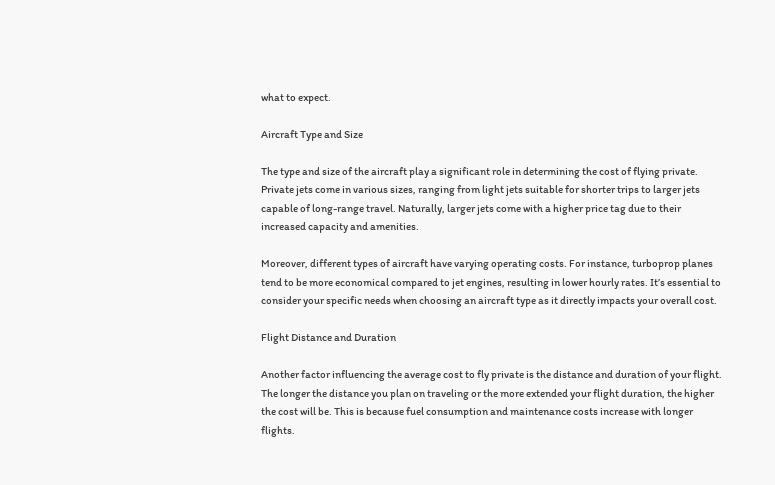what to expect.

Aircraft Type and Size

The type and size of the aircraft play a significant role in determining the cost of flying private. Private jets come in various sizes, ranging from light jets suitable for shorter trips to larger jets capable of long-range travel. Naturally, larger jets come with a higher price tag due to their increased capacity and amenities.

Moreover, different types of aircraft have varying operating costs. For instance, turboprop planes tend to be more economical compared to jet engines, resulting in lower hourly rates. It’s essential to consider your specific needs when choosing an aircraft type as it directly impacts your overall cost.

Flight Distance and Duration

Another factor influencing the average cost to fly private is the distance and duration of your flight. The longer the distance you plan on traveling or the more extended your flight duration, the higher the cost will be. This is because fuel consumption and maintenance costs increase with longer flights.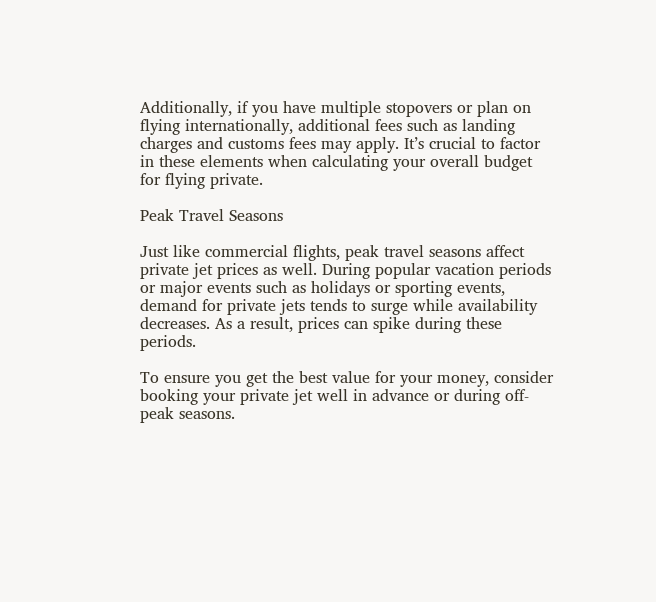Additionally, if you have multiple stopovers or plan on flying internationally, additional fees such as landing charges and customs fees may apply. It’s crucial to factor in these elements when calculating your overall budget for flying private.

Peak Travel Seasons

Just like commercial flights, peak travel seasons affect private jet prices as well. During popular vacation periods or major events such as holidays or sporting events, demand for private jets tends to surge while availability decreases. As a result, prices can spike during these periods.

To ensure you get the best value for your money, consider booking your private jet well in advance or during off-peak seasons.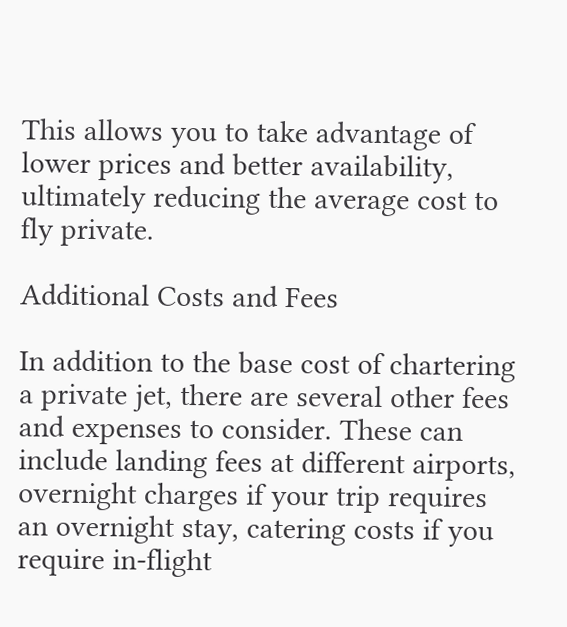This allows you to take advantage of lower prices and better availability, ultimately reducing the average cost to fly private.

Additional Costs and Fees

In addition to the base cost of chartering a private jet, there are several other fees and expenses to consider. These can include landing fees at different airports, overnight charges if your trip requires an overnight stay, catering costs if you require in-flight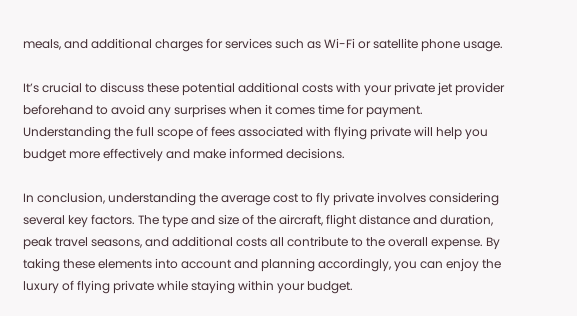meals, and additional charges for services such as Wi-Fi or satellite phone usage.

It’s crucial to discuss these potential additional costs with your private jet provider beforehand to avoid any surprises when it comes time for payment. Understanding the full scope of fees associated with flying private will help you budget more effectively and make informed decisions.

In conclusion, understanding the average cost to fly private involves considering several key factors. The type and size of the aircraft, flight distance and duration, peak travel seasons, and additional costs all contribute to the overall expense. By taking these elements into account and planning accordingly, you can enjoy the luxury of flying private while staying within your budget.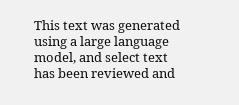This text was generated using a large language model, and select text has been reviewed and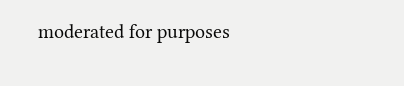moderated for purposes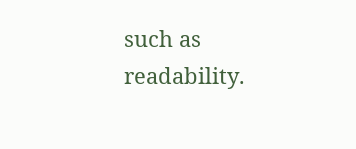such as readability.